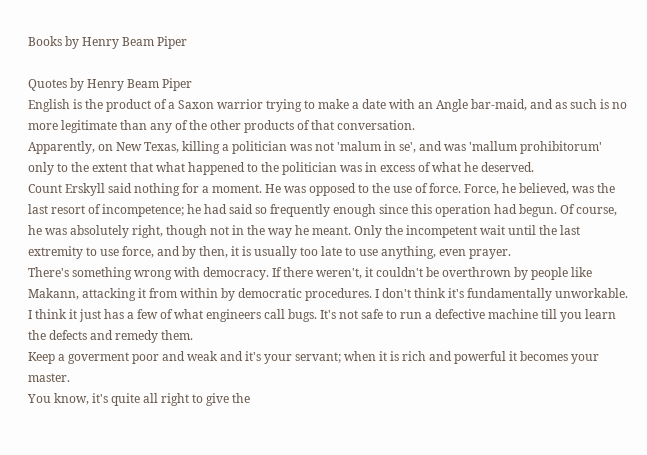Books by Henry Beam Piper

Quotes by Henry Beam Piper
English is the product of a Saxon warrior trying to make a date with an Angle bar-maid‚ and as such is no more legitimate than any of the other products of that conversation.
Apparently, on New Texas, killing a politician was not 'malum in se', and was 'mallum prohibitorum' only to the extent that what happened to the politician was in excess of what he deserved.
Count Erskyll said nothing for a moment. He was opposed to the use of force. Force‚ he believed‚ was the last resort of incompetence; he had said so frequently enough since this operation had begun. Of course‚ he was absolutely right‚ though not in the way he meant. Only the incompetent wait until the last extremity to use force‚ and by then‚ it is usually too late to use anything‚ even prayer.
There's something wrong with democracy. If there weren't, it couldn't be overthrown by people like Makann, attacking it from within by democratic procedures. I don't think it's fundamentally unworkable. I think it just has a few of what engineers call bugs. It's not safe to run a defective machine till you learn the defects and remedy them.
Keep a goverment poor and weak and it's your servant; when it is rich and powerful it becomes your master.
You know, it's quite all right to give the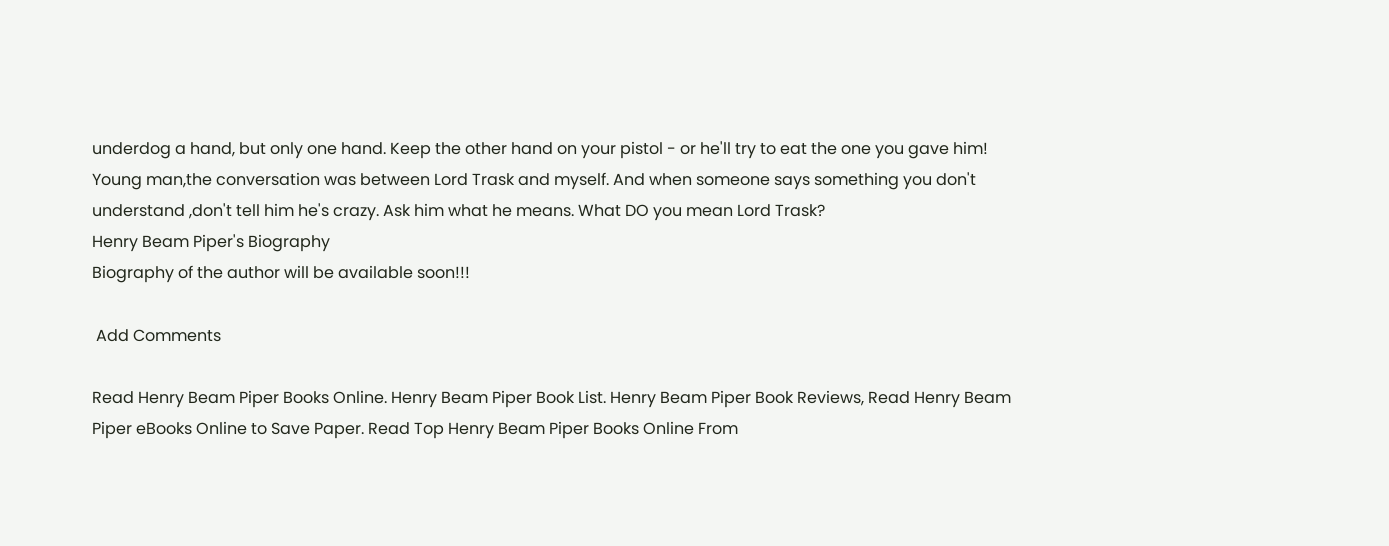underdog a hand, but only one hand. Keep the other hand on your pistol - or he'll try to eat the one you gave him!
Young man,the conversation was between Lord Trask and myself. And when someone says something you don't understand ,don't tell him he's crazy. Ask him what he means. What DO you mean Lord Trask?
Henry Beam Piper's Biography
Biography of the author will be available soon!!!

 Add Comments

Read Henry Beam Piper Books Online. Henry Beam Piper Book List. Henry Beam Piper Book Reviews, Read Henry Beam Piper eBooks Online to Save Paper. Read Top Henry Beam Piper Books Online From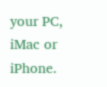your PC, iMac or iPhone.